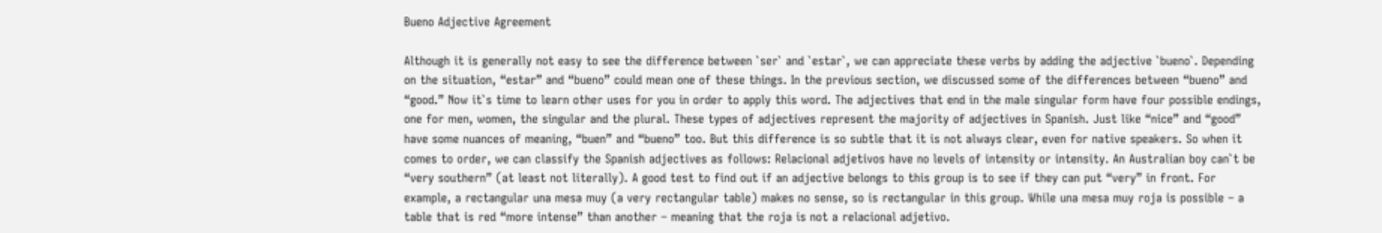Bueno Adjective Agreement

Although it is generally not easy to see the difference between `ser` and `estar`, we can appreciate these verbs by adding the adjective `bueno`. Depending on the situation, “estar” and “bueno” could mean one of these things. In the previous section, we discussed some of the differences between “bueno” and “good.” Now it`s time to learn other uses for you in order to apply this word. The adjectives that end in the male singular form have four possible endings, one for men, women, the singular and the plural. These types of adjectives represent the majority of adjectives in Spanish. Just like “nice” and “good” have some nuances of meaning, “buen” and “bueno” too. But this difference is so subtle that it is not always clear, even for native speakers. So when it comes to order, we can classify the Spanish adjectives as follows: Relacional adjetivos have no levels of intensity or intensity. An Australian boy can`t be “very southern” (at least not literally). A good test to find out if an adjective belongs to this group is to see if they can put “very” in front. For example, a rectangular una mesa muy (a very rectangular table) makes no sense, so is rectangular in this group. While una mesa muy roja is possible – a table that is red “more intense” than another – meaning that the roja is not a relacional adjetivo.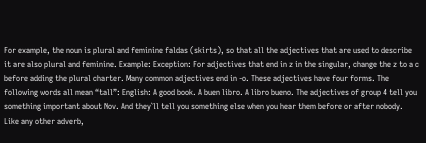For example, the noun is plural and feminine faldas (skirts), so that all the adjectives that are used to describe it are also plural and feminine. Example: Exception: For adjectives that end in z in the singular, change the z to a c before adding the plural charter. Many common adjectives end in -o. These adjectives have four forms. The following words all mean “tall”: English: A good book. A buen libro. A libro bueno. The adjectives of group 4 tell you something important about Nov. And they`ll tell you something else when you hear them before or after nobody. Like any other adverb,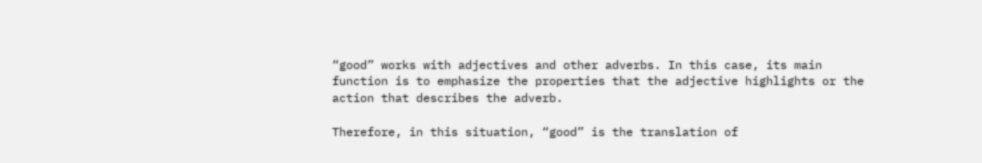“good” works with adjectives and other adverbs. In this case, its main function is to emphasize the properties that the adjective highlights or the action that describes the adverb.

Therefore, in this situation, “good” is the translation of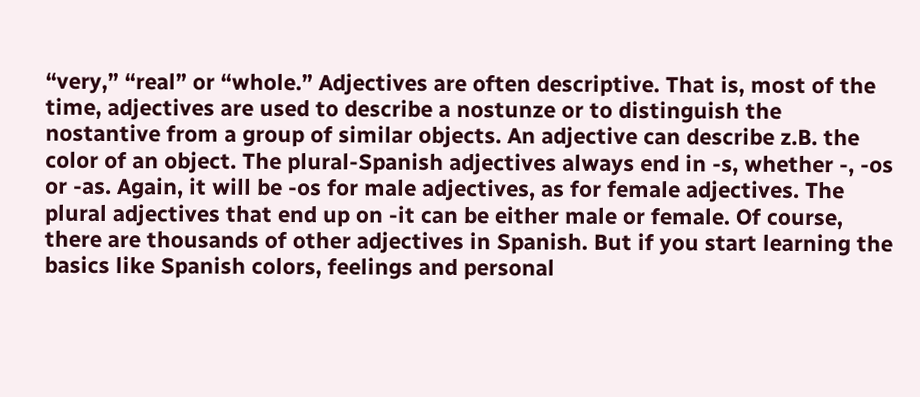“very,” “real” or “whole.” Adjectives are often descriptive. That is, most of the time, adjectives are used to describe a nostunze or to distinguish the nostantive from a group of similar objects. An adjective can describe z.B. the color of an object. The plural-Spanish adjectives always end in -s, whether -, -os or -as. Again, it will be -os for male adjectives, as for female adjectives. The plural adjectives that end up on -it can be either male or female. Of course, there are thousands of other adjectives in Spanish. But if you start learning the basics like Spanish colors, feelings and personal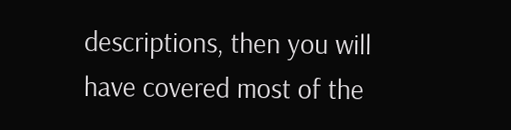descriptions, then you will have covered most of the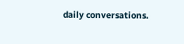daily conversations.